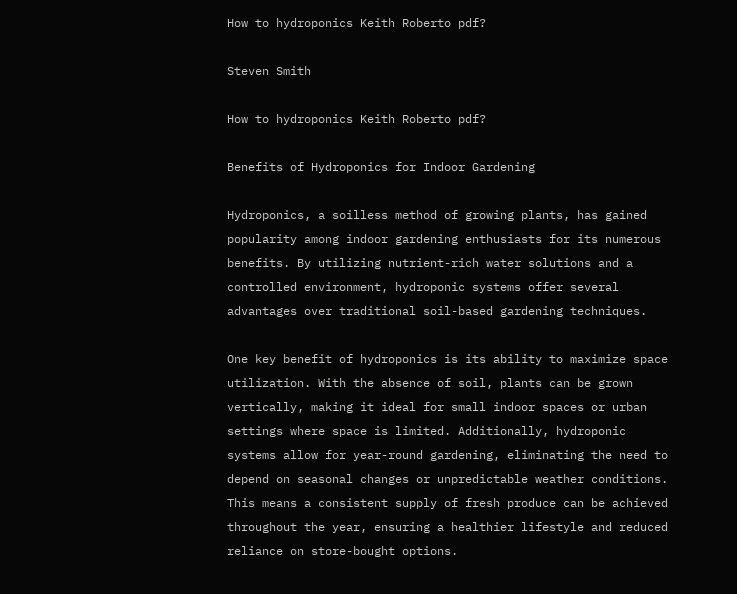How to hydroponics Keith Roberto pdf?

Steven Smith

How to hydroponics Keith Roberto pdf?

Benefits of Hydroponics for Indoor Gardening

Hydroponics, a soilless method of growing plants, has gained popularity among indoor gardening enthusiasts for its numerous benefits. By utilizing nutrient-rich water solutions and a controlled environment, hydroponic systems offer several advantages over traditional soil-based gardening techniques.

One key benefit of hydroponics is its ability to maximize space utilization. With the absence of soil, plants can be grown vertically, making it ideal for small indoor spaces or urban settings where space is limited. Additionally, hydroponic systems allow for year-round gardening, eliminating the need to depend on seasonal changes or unpredictable weather conditions. This means a consistent supply of fresh produce can be achieved throughout the year, ensuring a healthier lifestyle and reduced reliance on store-bought options.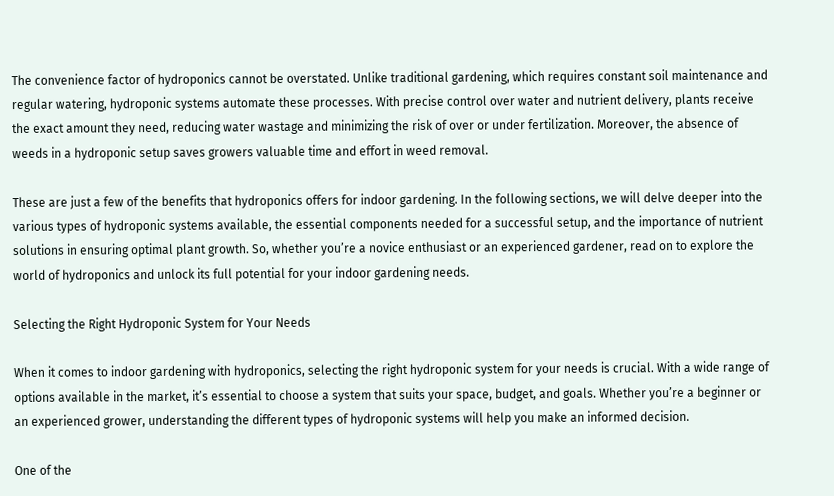The convenience factor of hydroponics cannot be overstated. Unlike traditional gardening, which requires constant soil maintenance and regular watering, hydroponic systems automate these processes. With precise control over water and nutrient delivery, plants receive the exact amount they need, reducing water wastage and minimizing the risk of over or under fertilization. Moreover, the absence of weeds in a hydroponic setup saves growers valuable time and effort in weed removal.

These are just a few of the benefits that hydroponics offers for indoor gardening. In the following sections, we will delve deeper into the various types of hydroponic systems available, the essential components needed for a successful setup, and the importance of nutrient solutions in ensuring optimal plant growth. So, whether you’re a novice enthusiast or an experienced gardener, read on to explore the world of hydroponics and unlock its full potential for your indoor gardening needs.

Selecting the Right Hydroponic System for Your Needs

When it comes to indoor gardening with hydroponics, selecting the right hydroponic system for your needs is crucial. With a wide range of options available in the market, it’s essential to choose a system that suits your space, budget, and goals. Whether you’re a beginner or an experienced grower, understanding the different types of hydroponic systems will help you make an informed decision.

One of the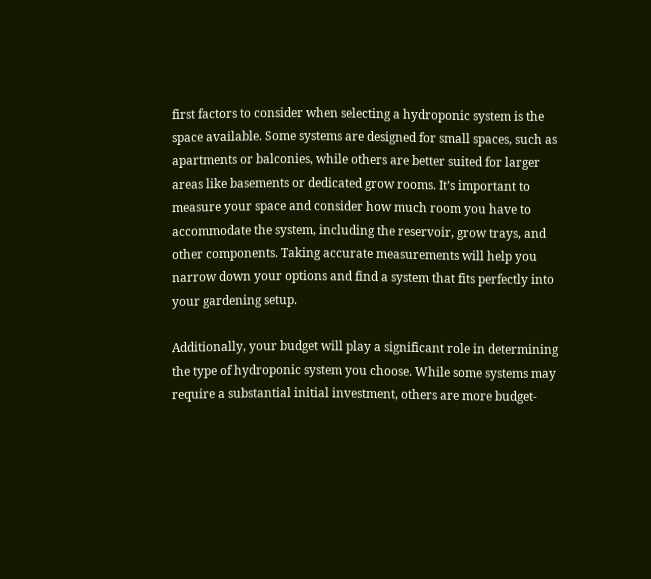first factors to consider when selecting a hydroponic system is the space available. Some systems are designed for small spaces, such as apartments or balconies, while others are better suited for larger areas like basements or dedicated grow rooms. It’s important to measure your space and consider how much room you have to accommodate the system, including the reservoir, grow trays, and other components. Taking accurate measurements will help you narrow down your options and find a system that fits perfectly into your gardening setup.

Additionally, your budget will play a significant role in determining the type of hydroponic system you choose. While some systems may require a substantial initial investment, others are more budget-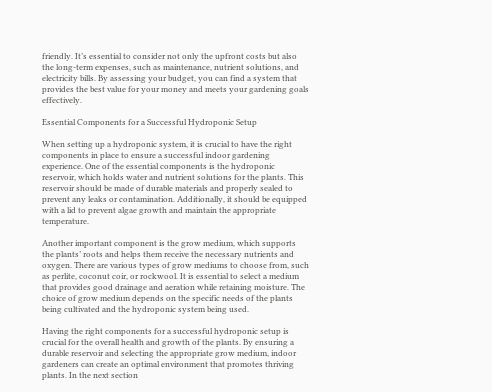friendly. It’s essential to consider not only the upfront costs but also the long-term expenses, such as maintenance, nutrient solutions, and electricity bills. By assessing your budget, you can find a system that provides the best value for your money and meets your gardening goals effectively.

Essential Components for a Successful Hydroponic Setup

When setting up a hydroponic system, it is crucial to have the right components in place to ensure a successful indoor gardening experience. One of the essential components is the hydroponic reservoir, which holds water and nutrient solutions for the plants. This reservoir should be made of durable materials and properly sealed to prevent any leaks or contamination. Additionally, it should be equipped with a lid to prevent algae growth and maintain the appropriate temperature.

Another important component is the grow medium, which supports the plants’ roots and helps them receive the necessary nutrients and oxygen. There are various types of grow mediums to choose from, such as perlite, coconut coir, or rockwool. It is essential to select a medium that provides good drainage and aeration while retaining moisture. The choice of grow medium depends on the specific needs of the plants being cultivated and the hydroponic system being used.

Having the right components for a successful hydroponic setup is crucial for the overall health and growth of the plants. By ensuring a durable reservoir and selecting the appropriate grow medium, indoor gardeners can create an optimal environment that promotes thriving plants. In the next section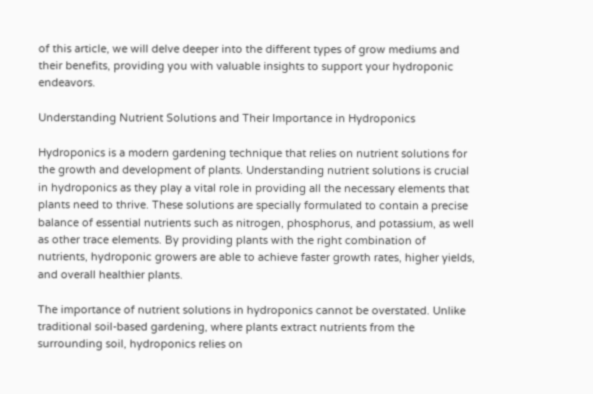of this article, we will delve deeper into the different types of grow mediums and their benefits, providing you with valuable insights to support your hydroponic endeavors.

Understanding Nutrient Solutions and Their Importance in Hydroponics

Hydroponics is a modern gardening technique that relies on nutrient solutions for the growth and development of plants. Understanding nutrient solutions is crucial in hydroponics as they play a vital role in providing all the necessary elements that plants need to thrive. These solutions are specially formulated to contain a precise balance of essential nutrients such as nitrogen, phosphorus, and potassium, as well as other trace elements. By providing plants with the right combination of nutrients, hydroponic growers are able to achieve faster growth rates, higher yields, and overall healthier plants.

The importance of nutrient solutions in hydroponics cannot be overstated. Unlike traditional soil-based gardening, where plants extract nutrients from the surrounding soil, hydroponics relies on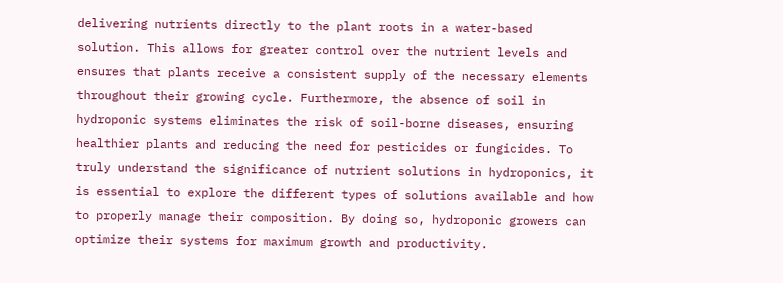delivering nutrients directly to the plant roots in a water-based solution. This allows for greater control over the nutrient levels and ensures that plants receive a consistent supply of the necessary elements throughout their growing cycle. Furthermore, the absence of soil in hydroponic systems eliminates the risk of soil-borne diseases, ensuring healthier plants and reducing the need for pesticides or fungicides. To truly understand the significance of nutrient solutions in hydroponics, it is essential to explore the different types of solutions available and how to properly manage their composition. By doing so, hydroponic growers can optimize their systems for maximum growth and productivity.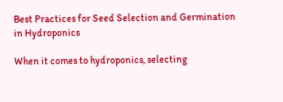Best Practices for Seed Selection and Germination in Hydroponics

When it comes to hydroponics, selecting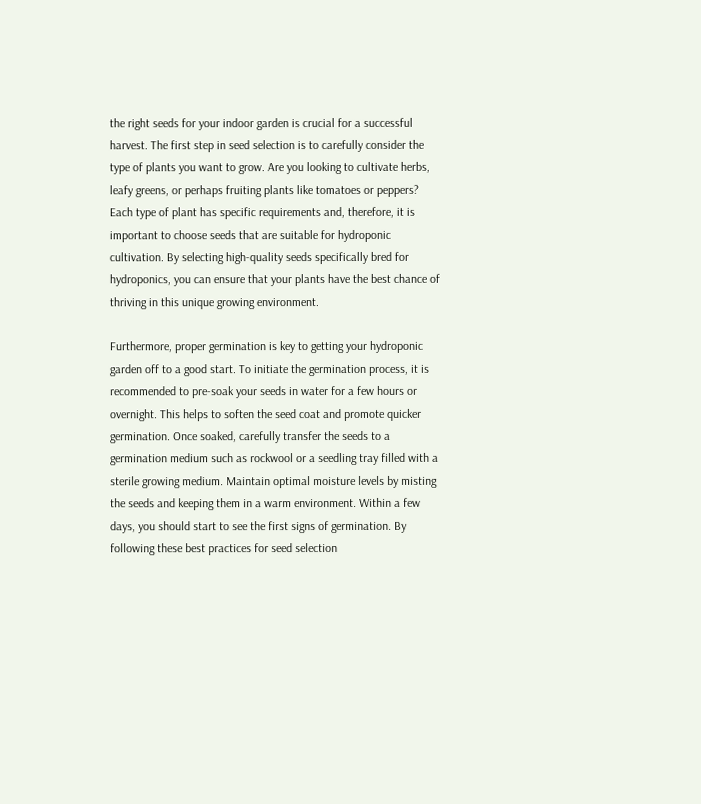the right seeds for your indoor garden is crucial for a successful harvest. The first step in seed selection is to carefully consider the type of plants you want to grow. Are you looking to cultivate herbs, leafy greens, or perhaps fruiting plants like tomatoes or peppers? Each type of plant has specific requirements and, therefore, it is important to choose seeds that are suitable for hydroponic cultivation. By selecting high-quality seeds specifically bred for hydroponics, you can ensure that your plants have the best chance of thriving in this unique growing environment.

Furthermore, proper germination is key to getting your hydroponic garden off to a good start. To initiate the germination process, it is recommended to pre-soak your seeds in water for a few hours or overnight. This helps to soften the seed coat and promote quicker germination. Once soaked, carefully transfer the seeds to a germination medium such as rockwool or a seedling tray filled with a sterile growing medium. Maintain optimal moisture levels by misting the seeds and keeping them in a warm environment. Within a few days, you should start to see the first signs of germination. By following these best practices for seed selection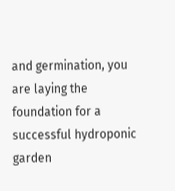and germination, you are laying the foundation for a successful hydroponic garden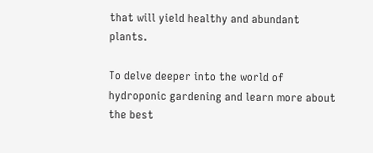that will yield healthy and abundant plants.

To delve deeper into the world of hydroponic gardening and learn more about the best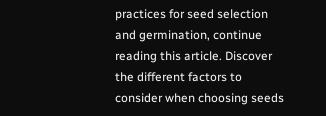practices for seed selection and germination, continue reading this article. Discover the different factors to consider when choosing seeds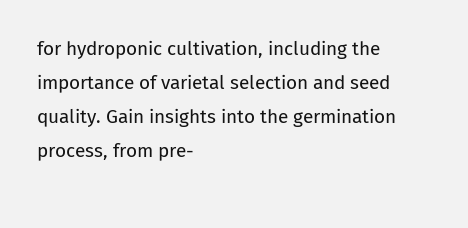for hydroponic cultivation, including the importance of varietal selection and seed quality. Gain insights into the germination process, from pre-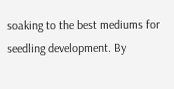soaking to the best mediums for seedling development. By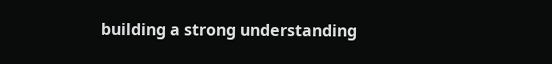building a strong understanding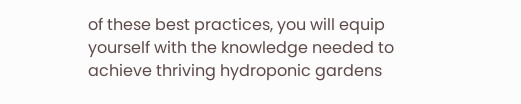of these best practices, you will equip yourself with the knowledge needed to achieve thriving hydroponic gardens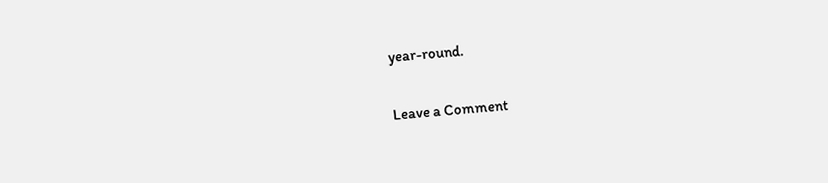year-round.

Leave a Comment